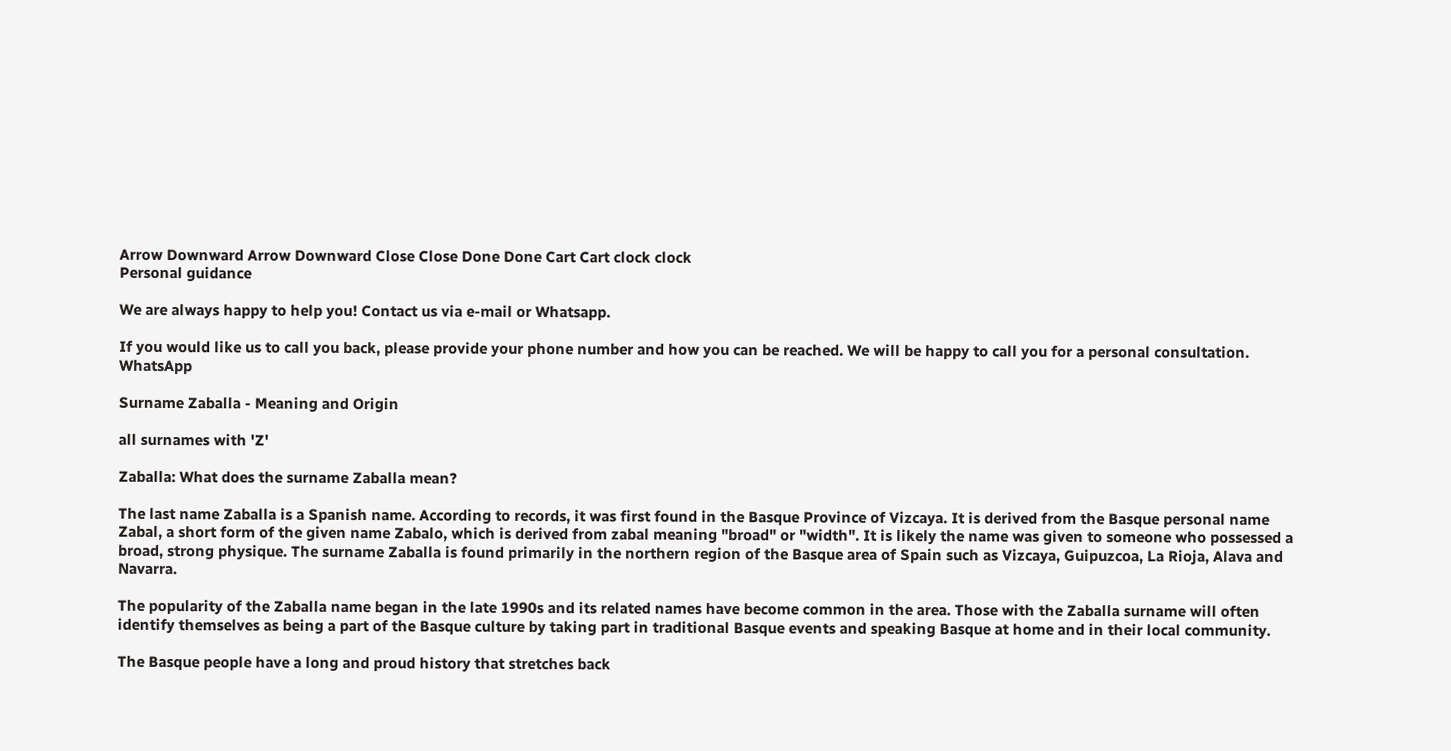Arrow Downward Arrow Downward Close Close Done Done Cart Cart clock clock
Personal guidance

We are always happy to help you! Contact us via e-mail or Whatsapp.

If you would like us to call you back, please provide your phone number and how you can be reached. We will be happy to call you for a personal consultation. WhatsApp

Surname Zaballa - Meaning and Origin

all surnames with 'Z'

Zaballa: What does the surname Zaballa mean?

The last name Zaballa is a Spanish name. According to records, it was first found in the Basque Province of Vizcaya. It is derived from the Basque personal name Zabal, a short form of the given name Zabalo, which is derived from zabal meaning "broad" or "width". It is likely the name was given to someone who possessed a broad, strong physique. The surname Zaballa is found primarily in the northern region of the Basque area of Spain such as Vizcaya, Guipuzcoa, La Rioja, Alava and Navarra.

The popularity of the Zaballa name began in the late 1990s and its related names have become common in the area. Those with the Zaballa surname will often identify themselves as being a part of the Basque culture by taking part in traditional Basque events and speaking Basque at home and in their local community.

The Basque people have a long and proud history that stretches back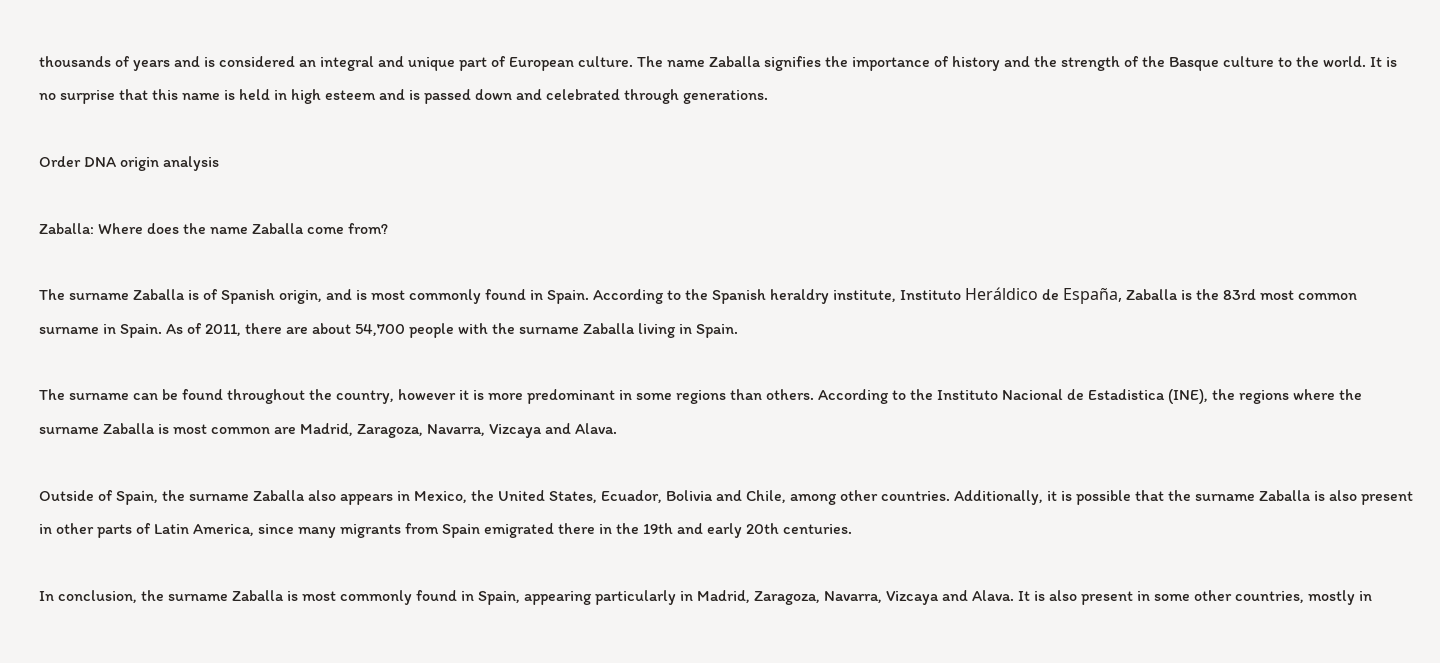thousands of years and is considered an integral and unique part of European culture. The name Zaballa signifies the importance of history and the strength of the Basque culture to the world. It is no surprise that this name is held in high esteem and is passed down and celebrated through generations.

Order DNA origin analysis

Zaballa: Where does the name Zaballa come from?

The surname Zaballa is of Spanish origin, and is most commonly found in Spain. According to the Spanish heraldry institute, Instituto Heráldico de España, Zaballa is the 83rd most common surname in Spain. As of 2011, there are about 54,700 people with the surname Zaballa living in Spain.

The surname can be found throughout the country, however it is more predominant in some regions than others. According to the Instituto Nacional de Estadistica (INE), the regions where the surname Zaballa is most common are Madrid, Zaragoza, Navarra, Vizcaya and Alava.

Outside of Spain, the surname Zaballa also appears in Mexico, the United States, Ecuador, Bolivia and Chile, among other countries. Additionally, it is possible that the surname Zaballa is also present in other parts of Latin America, since many migrants from Spain emigrated there in the 19th and early 20th centuries.

In conclusion, the surname Zaballa is most commonly found in Spain, appearing particularly in Madrid, Zaragoza, Navarra, Vizcaya and Alava. It is also present in some other countries, mostly in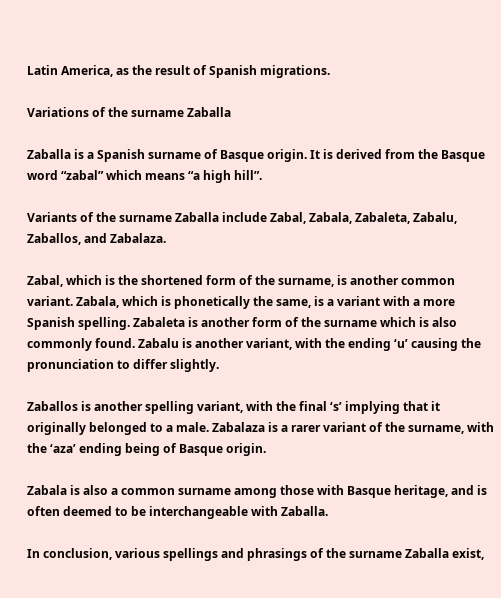Latin America, as the result of Spanish migrations.

Variations of the surname Zaballa

Zaballa is a Spanish surname of Basque origin. It is derived from the Basque word “zabal” which means “a high hill”.

Variants of the surname Zaballa include Zabal, Zabala, Zabaleta, Zabalu, Zaballos, and Zabalaza.

Zabal, which is the shortened form of the surname, is another common variant. Zabala, which is phonetically the same, is a variant with a more Spanish spelling. Zabaleta is another form of the surname which is also commonly found. Zabalu is another variant, with the ending ‘u’ causing the pronunciation to differ slightly.

Zaballos is another spelling variant, with the final ‘s’ implying that it originally belonged to a male. Zabalaza is a rarer variant of the surname, with the ‘aza’ ending being of Basque origin.

Zabala is also a common surname among those with Basque heritage, and is often deemed to be interchangeable with Zaballa.

In conclusion, various spellings and phrasings of the surname Zaballa exist,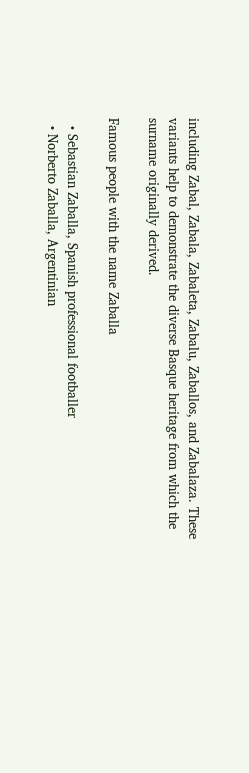including Zabal, Zabala, Zabaleta, Zabalu, Zaballos, and Zabalaza. These variants help to demonstrate the diverse Basque heritage from which the surname originally derived.

Famous people with the name Zaballa

  • Sebastian Zaballa, Spanish professional footballer
  • Norberto Zaballa, Argentinian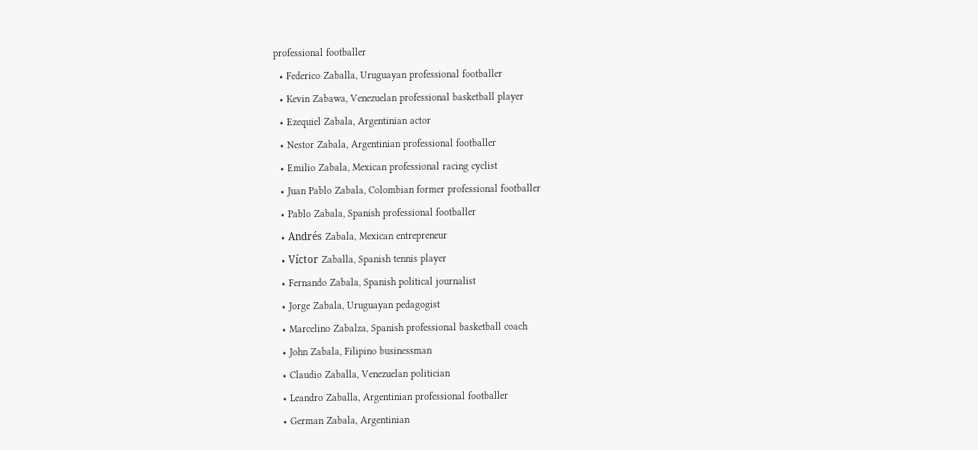professional footballer
  • Federico Zaballa, Uruguayan professional footballer
  • Kevin Zabawa, Venezuelan professional basketball player
  • Ezequiel Zabala, Argentinian actor
  • Nestor Zabala, Argentinian professional footballer
  • Emilio Zabala, Mexican professional racing cyclist
  • Juan Pablo Zabala, Colombian former professional footballer
  • Pablo Zabala, Spanish professional footballer
  • Andrés Zabala, Mexican entrepreneur
  • Víctor Zaballa, Spanish tennis player
  • Fernando Zabala, Spanish political journalist
  • Jorge Zabala, Uruguayan pedagogist
  • Marcelino Zabalza, Spanish professional basketball coach
  • John Zabala, Filipino businessman
  • Claudio Zaballa, Venezuelan politician
  • Leandro Zaballa, Argentinian professional footballer
  • German Zabala, Argentinian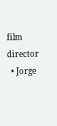film director
  • Jorge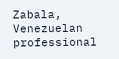Zabala, Venezuelan professional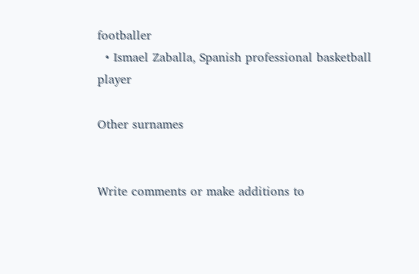footballer
  • Ismael Zaballa, Spanish professional basketball player

Other surnames


Write comments or make additions to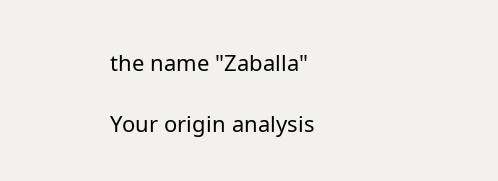the name "Zaballa"

Your origin analysis